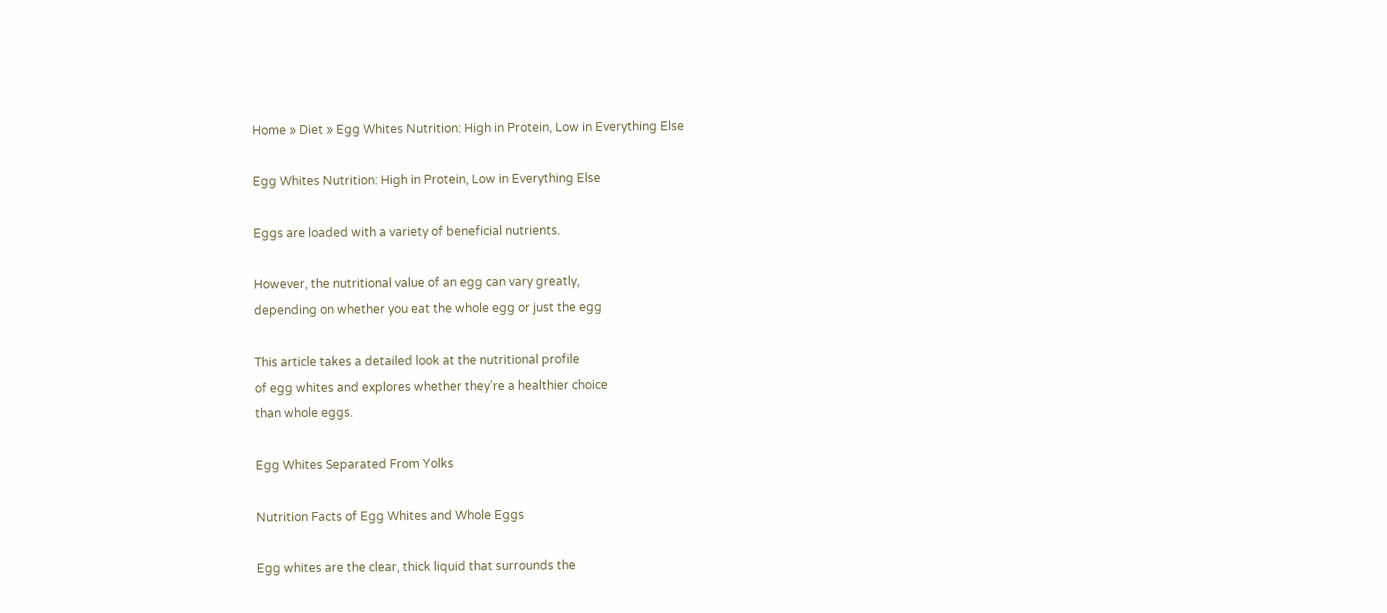Home » Diet » Egg Whites Nutrition: High in Protein, Low in Everything Else

Egg Whites Nutrition: High in Protein, Low in Everything Else

Eggs are loaded with a variety of beneficial nutrients.

However, the nutritional value of an egg can vary greatly,
depending on whether you eat the whole egg or just the egg

This article takes a detailed look at the nutritional profile
of egg whites and explores whether they’re a healthier choice
than whole eggs.

Egg Whites Separated From Yolks

Nutrition Facts of Egg Whites and Whole Eggs

Egg whites are the clear, thick liquid that surrounds the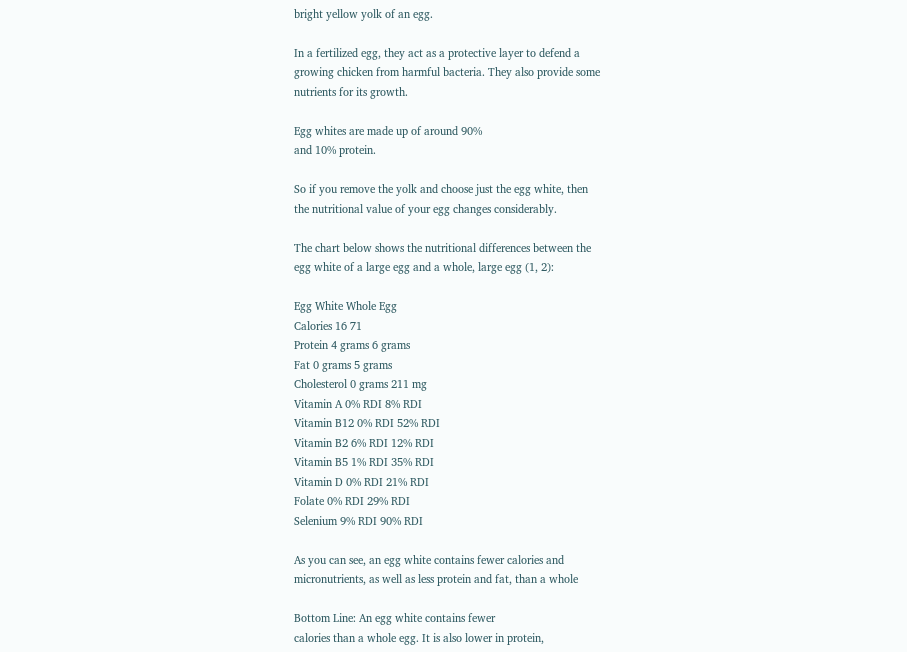bright yellow yolk of an egg.

In a fertilized egg, they act as a protective layer to defend a
growing chicken from harmful bacteria. They also provide some
nutrients for its growth.

Egg whites are made up of around 90%
and 10% protein.

So if you remove the yolk and choose just the egg white, then
the nutritional value of your egg changes considerably.

The chart below shows the nutritional differences between the
egg white of a large egg and a whole, large egg (1, 2):

Egg White Whole Egg
Calories 16 71
Protein 4 grams 6 grams
Fat 0 grams 5 grams
Cholesterol 0 grams 211 mg
Vitamin A 0% RDI 8% RDI
Vitamin B12 0% RDI 52% RDI
Vitamin B2 6% RDI 12% RDI
Vitamin B5 1% RDI 35% RDI
Vitamin D 0% RDI 21% RDI
Folate 0% RDI 29% RDI
Selenium 9% RDI 90% RDI

As you can see, an egg white contains fewer calories and
micronutrients, as well as less protein and fat, than a whole

Bottom Line: An egg white contains fewer
calories than a whole egg. It is also lower in protein,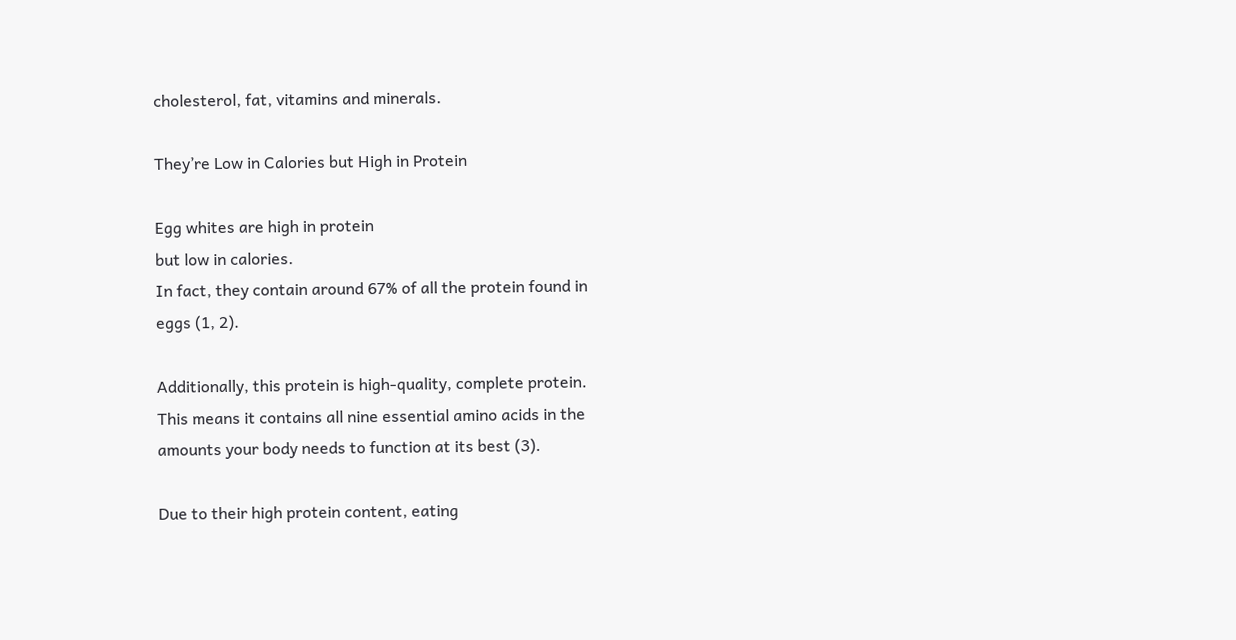cholesterol, fat, vitamins and minerals.

They’re Low in Calories but High in Protein

Egg whites are high in protein
but low in calories.
In fact, they contain around 67% of all the protein found in
eggs (1, 2).

Additionally, this protein is high-quality, complete protein.
This means it contains all nine essential amino acids in the
amounts your body needs to function at its best (3).

Due to their high protein content, eating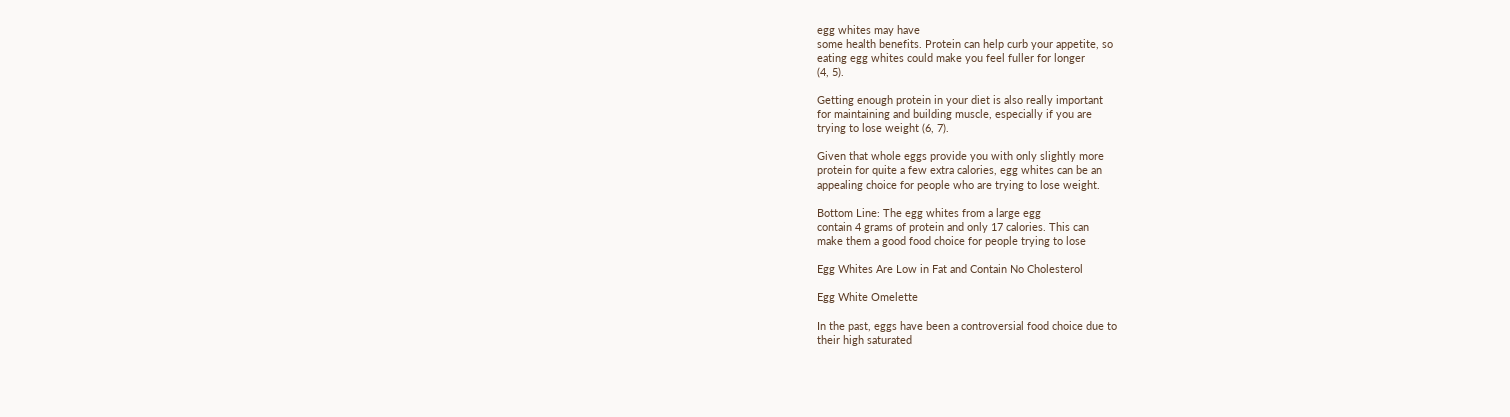egg whites may have
some health benefits. Protein can help curb your appetite, so
eating egg whites could make you feel fuller for longer
(4, 5).

Getting enough protein in your diet is also really important
for maintaining and building muscle, especially if you are
trying to lose weight (6, 7).

Given that whole eggs provide you with only slightly more
protein for quite a few extra calories, egg whites can be an
appealing choice for people who are trying to lose weight.

Bottom Line: The egg whites from a large egg
contain 4 grams of protein and only 17 calories. This can
make them a good food choice for people trying to lose

Egg Whites Are Low in Fat and Contain No Cholesterol

Egg White Omelette

In the past, eggs have been a controversial food choice due to
their high saturated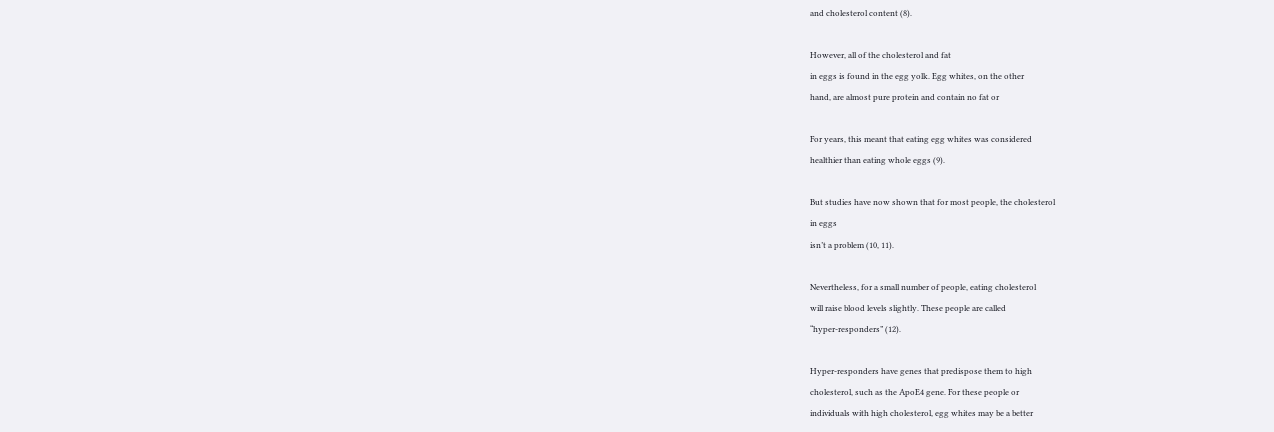and cholesterol content (8).

However, all of the cholesterol and fat
in eggs is found in the egg yolk. Egg whites, on the other
hand, are almost pure protein and contain no fat or

For years, this meant that eating egg whites was considered
healthier than eating whole eggs (9).

But studies have now shown that for most people, the cholesterol
in eggs
isn’t a problem (10, 11).

Nevertheless, for a small number of people, eating cholesterol
will raise blood levels slightly. These people are called
“hyper-responders” (12).

Hyper-responders have genes that predispose them to high
cholesterol, such as the ApoE4 gene. For these people or
individuals with high cholesterol, egg whites may be a better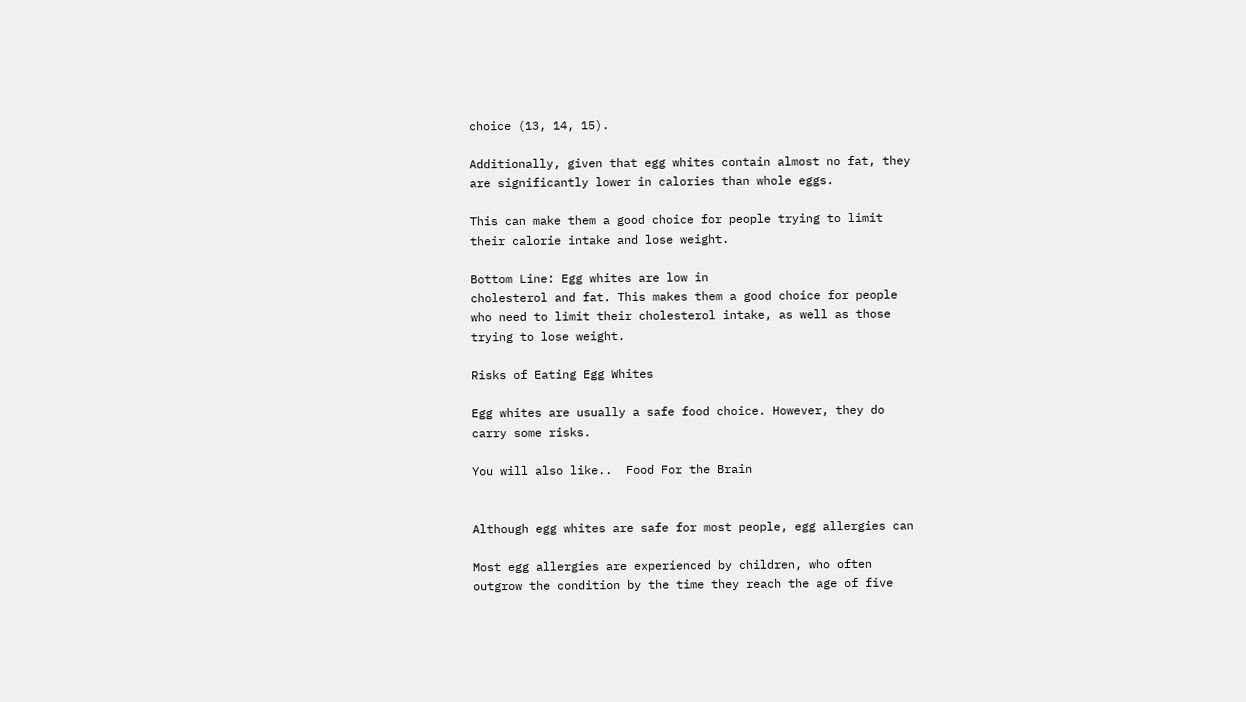choice (13, 14, 15).

Additionally, given that egg whites contain almost no fat, they
are significantly lower in calories than whole eggs.

This can make them a good choice for people trying to limit
their calorie intake and lose weight.

Bottom Line: Egg whites are low in
cholesterol and fat. This makes them a good choice for people
who need to limit their cholesterol intake, as well as those
trying to lose weight.

Risks of Eating Egg Whites

Egg whites are usually a safe food choice. However, they do
carry some risks.

You will also like..  Food For the Brain


Although egg whites are safe for most people, egg allergies can

Most egg allergies are experienced by children, who often
outgrow the condition by the time they reach the age of five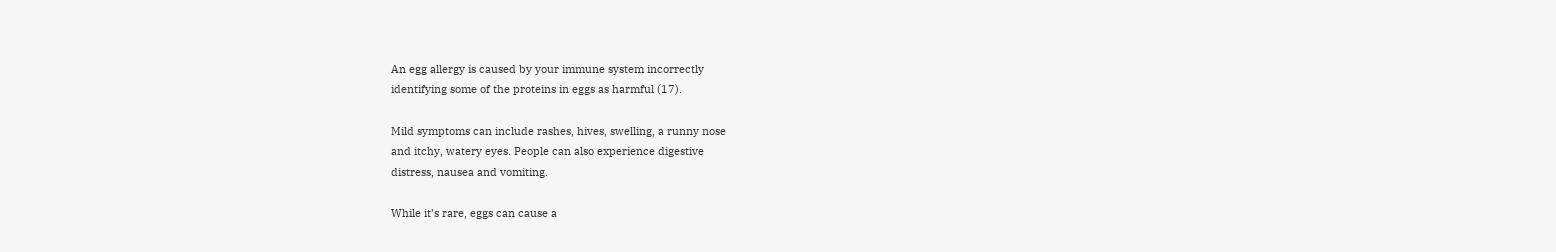An egg allergy is caused by your immune system incorrectly
identifying some of the proteins in eggs as harmful (17).

Mild symptoms can include rashes, hives, swelling, a runny nose
and itchy, watery eyes. People can also experience digestive
distress, nausea and vomiting.

While it’s rare, eggs can cause a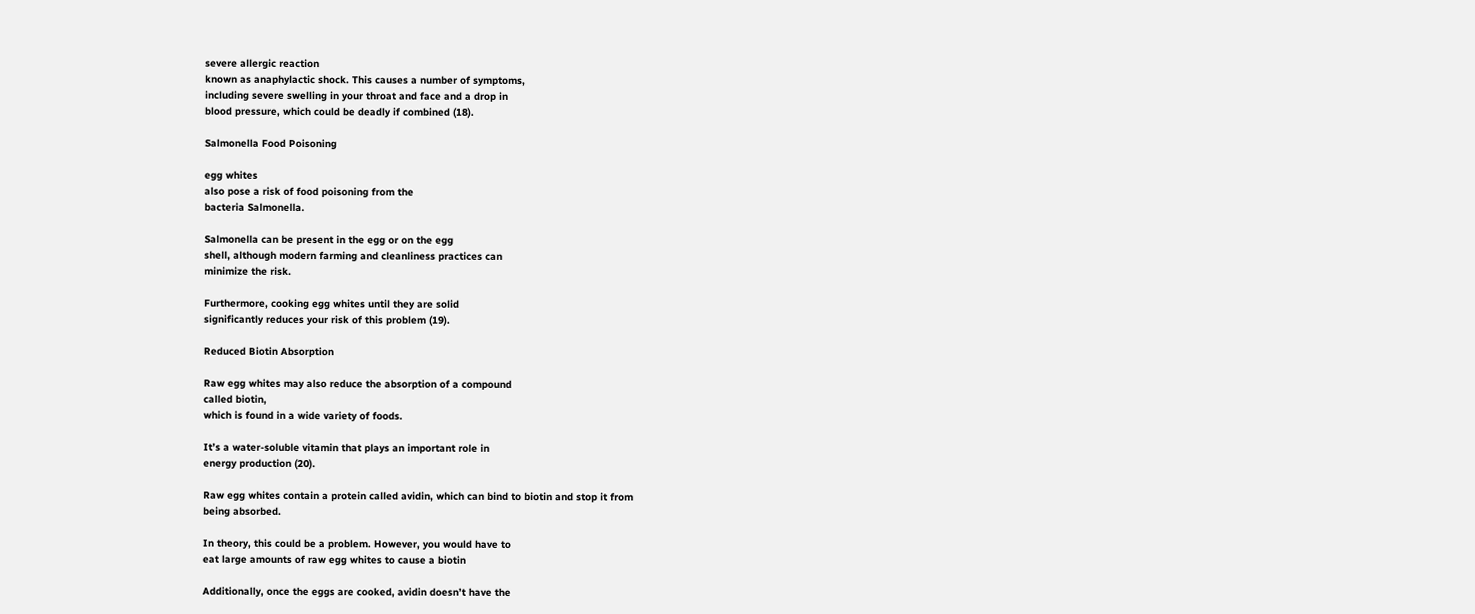severe allergic reaction
known as anaphylactic shock. This causes a number of symptoms,
including severe swelling in your throat and face and a drop in
blood pressure, which could be deadly if combined (18).

Salmonella Food Poisoning

egg whites
also pose a risk of food poisoning from the
bacteria Salmonella.

Salmonella can be present in the egg or on the egg
shell, although modern farming and cleanliness practices can
minimize the risk.

Furthermore, cooking egg whites until they are solid
significantly reduces your risk of this problem (19).

Reduced Biotin Absorption

Raw egg whites may also reduce the absorption of a compound
called biotin,
which is found in a wide variety of foods.

It’s a water-soluble vitamin that plays an important role in
energy production (20).

Raw egg whites contain a protein called avidin, which can bind to biotin and stop it from
being absorbed.

In theory, this could be a problem. However, you would have to
eat large amounts of raw egg whites to cause a biotin

Additionally, once the eggs are cooked, avidin doesn’t have the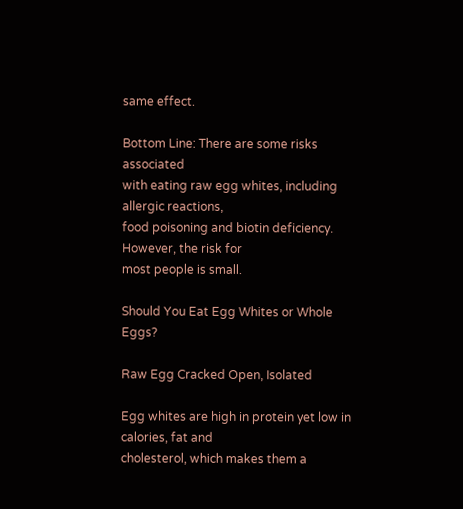same effect.

Bottom Line: There are some risks associated
with eating raw egg whites, including allergic reactions,
food poisoning and biotin deficiency. However, the risk for
most people is small.

Should You Eat Egg Whites or Whole Eggs?

Raw Egg Cracked Open, Isolated

Egg whites are high in protein yet low in calories, fat and
cholesterol, which makes them a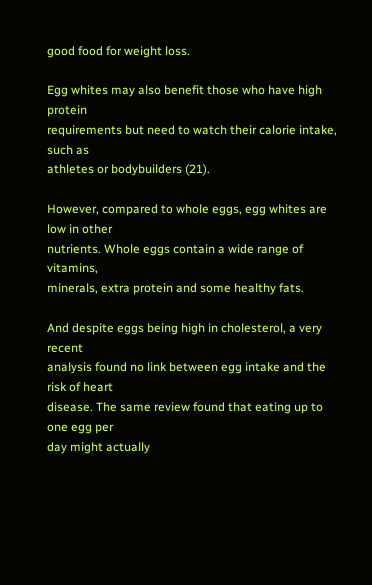good food for weight loss.

Egg whites may also benefit those who have high protein
requirements but need to watch their calorie intake, such as
athletes or bodybuilders (21).

However, compared to whole eggs, egg whites are low in other
nutrients. Whole eggs contain a wide range of vitamins,
minerals, extra protein and some healthy fats.

And despite eggs being high in cholesterol, a very recent
analysis found no link between egg intake and the risk of heart
disease. The same review found that eating up to one egg per
day might actually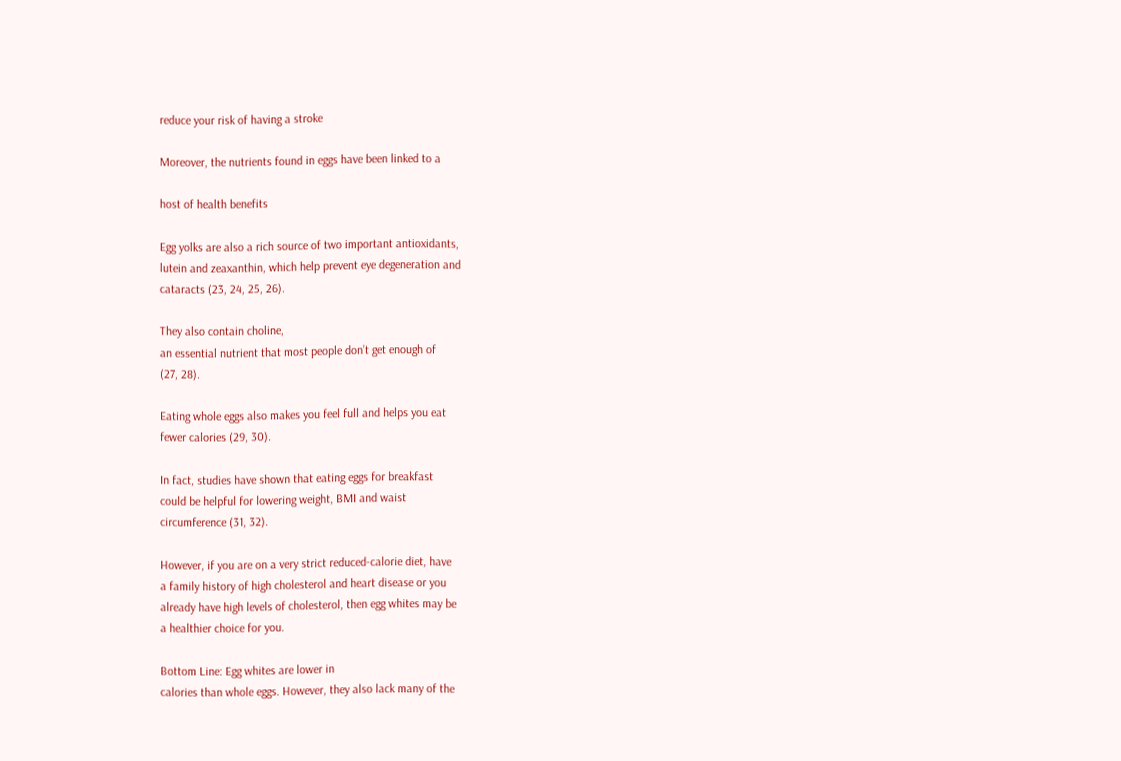reduce your risk of having a stroke

Moreover, the nutrients found in eggs have been linked to a

host of health benefits

Egg yolks are also a rich source of two important antioxidants,
lutein and zeaxanthin, which help prevent eye degeneration and
cataracts (23, 24, 25, 26).

They also contain choline,
an essential nutrient that most people don’t get enough of
(27, 28).

Eating whole eggs also makes you feel full and helps you eat
fewer calories (29, 30).

In fact, studies have shown that eating eggs for breakfast
could be helpful for lowering weight, BMI and waist
circumference (31, 32).

However, if you are on a very strict reduced-calorie diet, have
a family history of high cholesterol and heart disease or you
already have high levels of cholesterol, then egg whites may be
a healthier choice for you.

Bottom Line: Egg whites are lower in
calories than whole eggs. However, they also lack many of the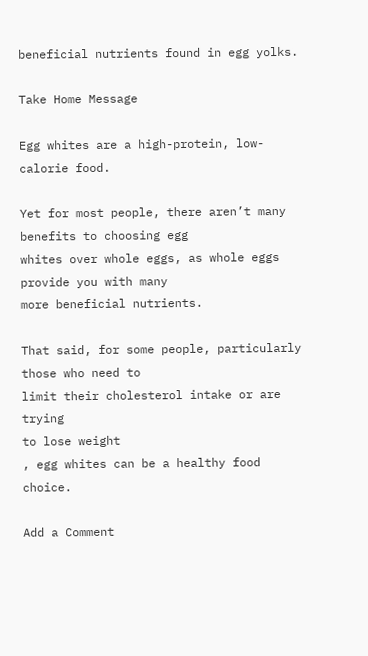beneficial nutrients found in egg yolks.

Take Home Message

Egg whites are a high-protein, low-calorie food.

Yet for most people, there aren’t many benefits to choosing egg
whites over whole eggs, as whole eggs provide you with many
more beneficial nutrients.

That said, for some people, particularly those who need to
limit their cholesterol intake or are trying
to lose weight
, egg whites can be a healthy food choice.

Add a Comment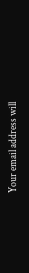Your email address will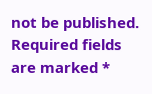not be published. Required fields are marked *